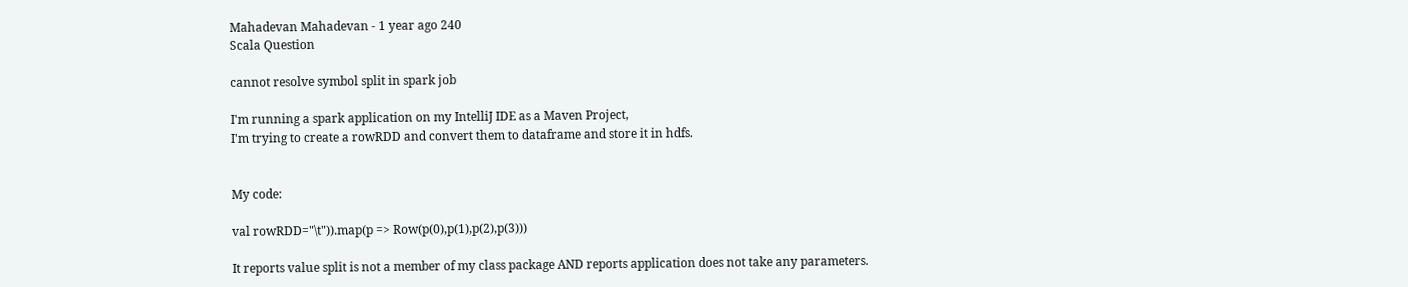Mahadevan Mahadevan - 1 year ago 240
Scala Question

cannot resolve symbol split in spark job

I'm running a spark application on my IntelliJ IDE as a Maven Project,
I'm trying to create a rowRDD and convert them to dataframe and store it in hdfs.


My code:

val rowRDD="\t")).map(p => Row(p(0),p(1),p(2),p(3)))

It reports value split is not a member of my class package AND reports application does not take any parameters.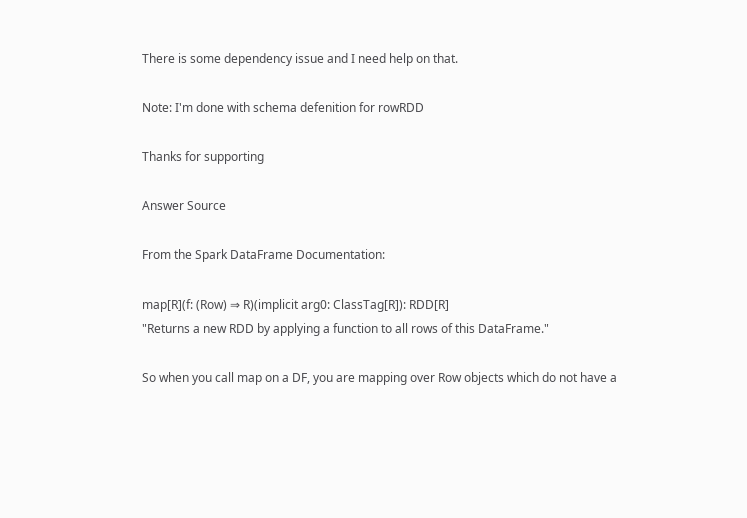There is some dependency issue and I need help on that.

Note: I'm done with schema defenition for rowRDD

Thanks for supporting

Answer Source

From the Spark DataFrame Documentation:

map[R](f: (Row) ⇒ R)(implicit arg0: ClassTag[R]): RDD[R]
"Returns a new RDD by applying a function to all rows of this DataFrame."

So when you call map on a DF, you are mapping over Row objects which do not have a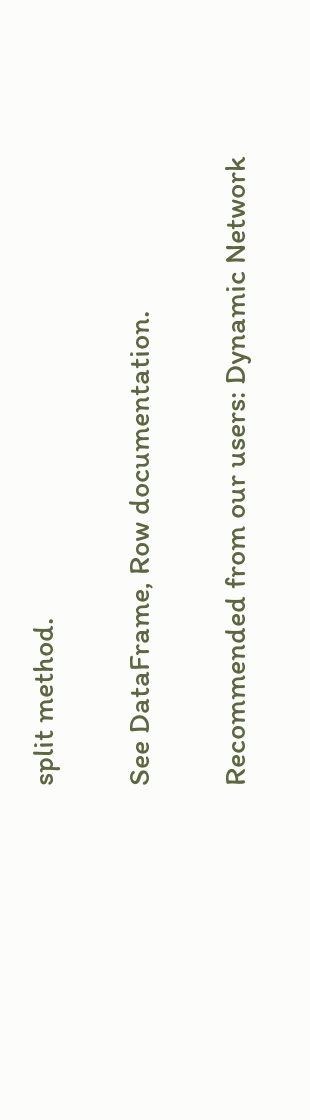split method.

See DataFrame, Row documentation.

Recommended from our users: Dynamic Network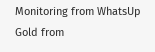Monitoring from WhatsUp Gold from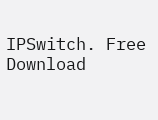IPSwitch. Free Download